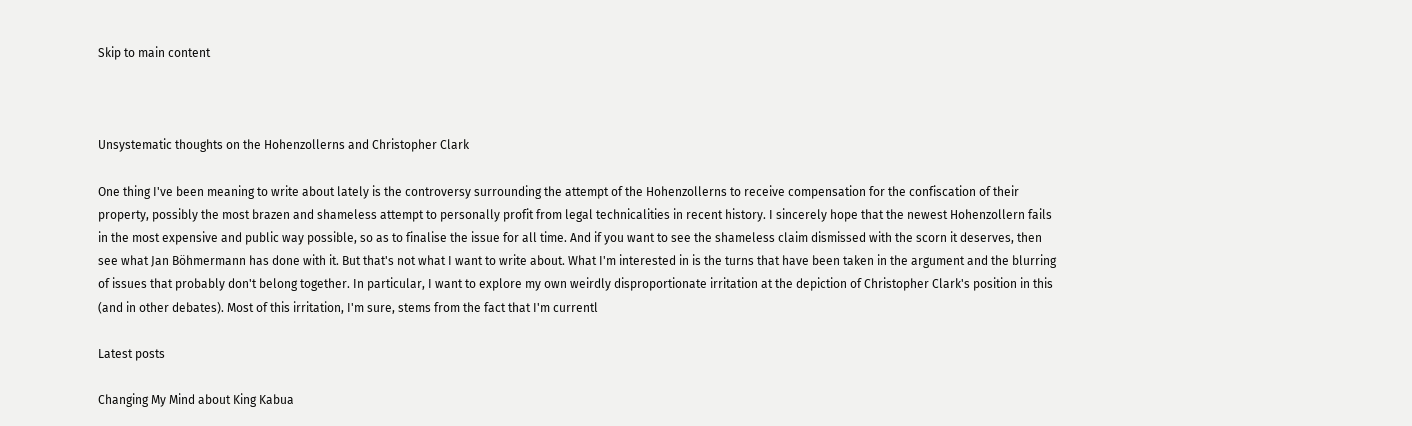Skip to main content



Unsystematic thoughts on the Hohenzollerns and Christopher Clark

One thing I've been meaning to write about lately is the controversy surrounding the attempt of the Hohenzollerns to receive compensation for the confiscation of their property, possibly the most brazen and shameless attempt to personally profit from legal technicalities in recent history. I sincerely hope that the newest Hohenzollern fails in the most expensive and public way possible, so as to finalise the issue for all time. And if you want to see the shameless claim dismissed with the scorn it deserves, then see what Jan Böhmermann has done with it. But that's not what I want to write about. What I'm interested in is the turns that have been taken in the argument and the blurring of issues that probably don't belong together. In particular, I want to explore my own weirdly disproportionate irritation at the depiction of Christopher Clark's position in this (and in other debates). Most of this irritation, I'm sure, stems from the fact that I'm currentl

Latest posts

Changing My Mind about King Kabua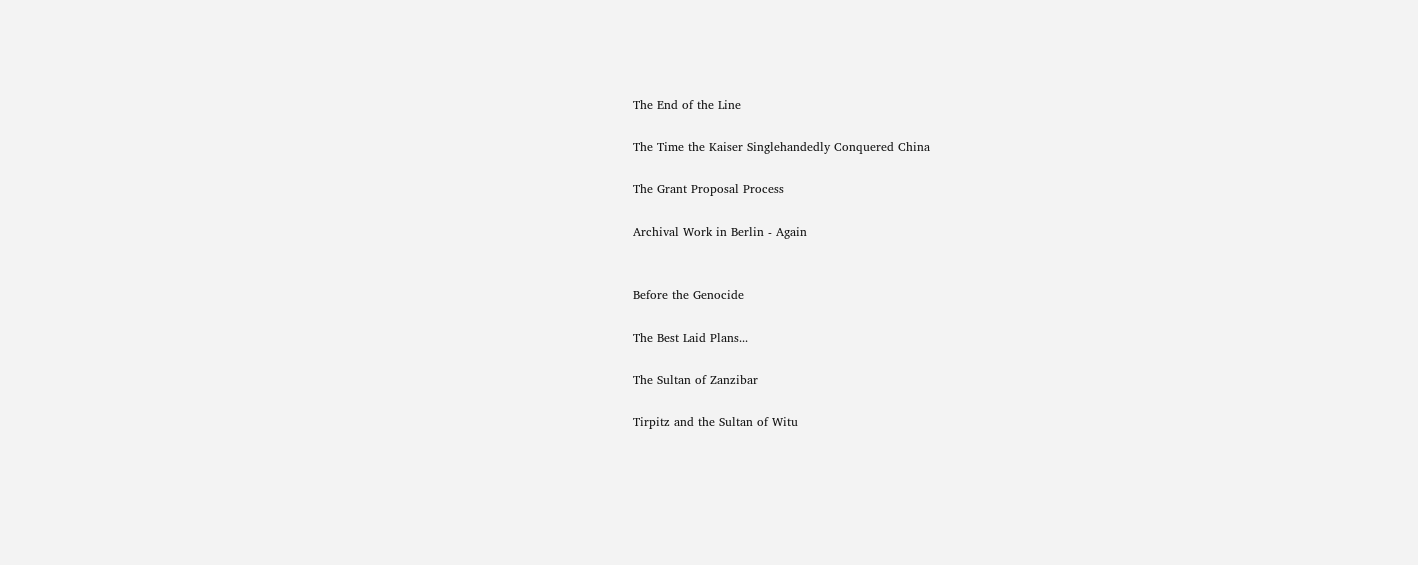The End of the Line

The Time the Kaiser Singlehandedly Conquered China

The Grant Proposal Process

Archival Work in Berlin - Again


Before the Genocide

The Best Laid Plans...

The Sultan of Zanzibar

Tirpitz and the Sultan of Witu